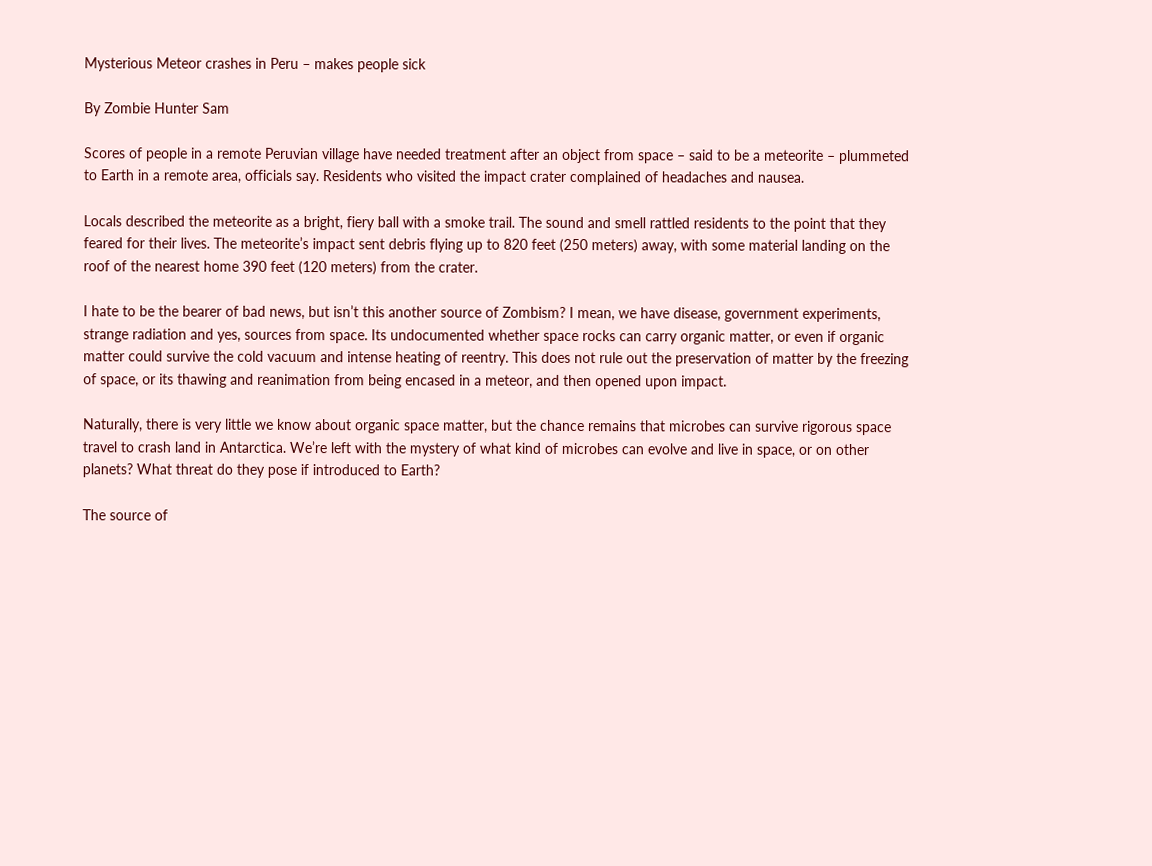Mysterious Meteor crashes in Peru – makes people sick

By Zombie Hunter Sam

Scores of people in a remote Peruvian village have needed treatment after an object from space – said to be a meteorite – plummeted to Earth in a remote area, officials say. Residents who visited the impact crater complained of headaches and nausea.

Locals described the meteorite as a bright, fiery ball with a smoke trail. The sound and smell rattled residents to the point that they feared for their lives. The meteorite’s impact sent debris flying up to 820 feet (250 meters) away, with some material landing on the roof of the nearest home 390 feet (120 meters) from the crater.

I hate to be the bearer of bad news, but isn’t this another source of Zombism? I mean, we have disease, government experiments, strange radiation and yes, sources from space. Its undocumented whether space rocks can carry organic matter, or even if organic matter could survive the cold vacuum and intense heating of reentry. This does not rule out the preservation of matter by the freezing of space, or its thawing and reanimation from being encased in a meteor, and then opened upon impact.

Naturally, there is very little we know about organic space matter, but the chance remains that microbes can survive rigorous space travel to crash land in Antarctica. We’re left with the mystery of what kind of microbes can evolve and live in space, or on other planets? What threat do they pose if introduced to Earth?

The source of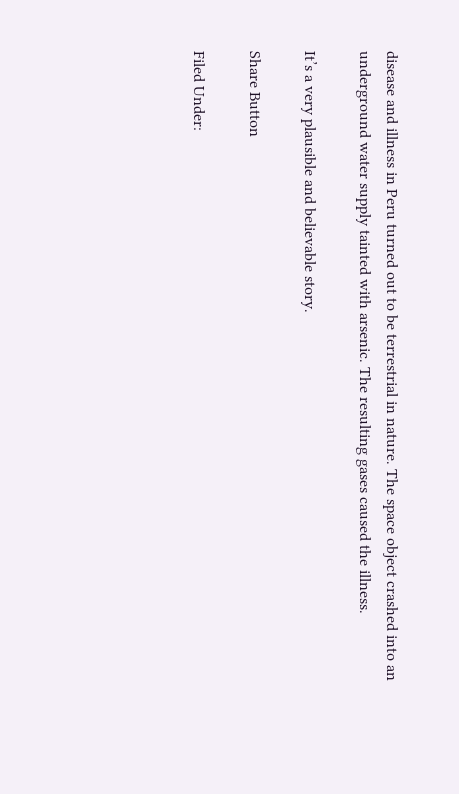disease and illness in Peru turned out to be terrestrial in nature. The space object crashed into an underground water supply tainted with arsenic. The resulting gases caused the illness.

It’s a very plausible and believable story.

Share Button

Filed Under: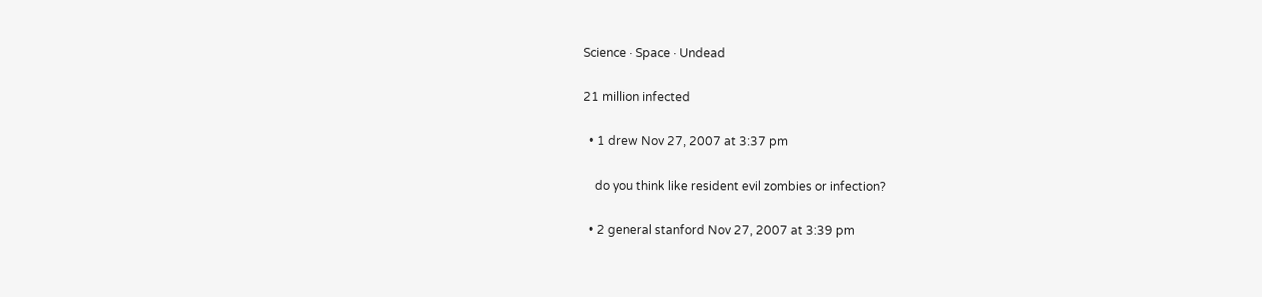Science · Space · Undead

21 million infected

  • 1 drew Nov 27, 2007 at 3:37 pm

    do you think like resident evil zombies or infection?

  • 2 general stanford Nov 27, 2007 at 3:39 pm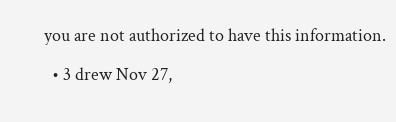you are not authorized to have this information.

  • 3 drew Nov 27,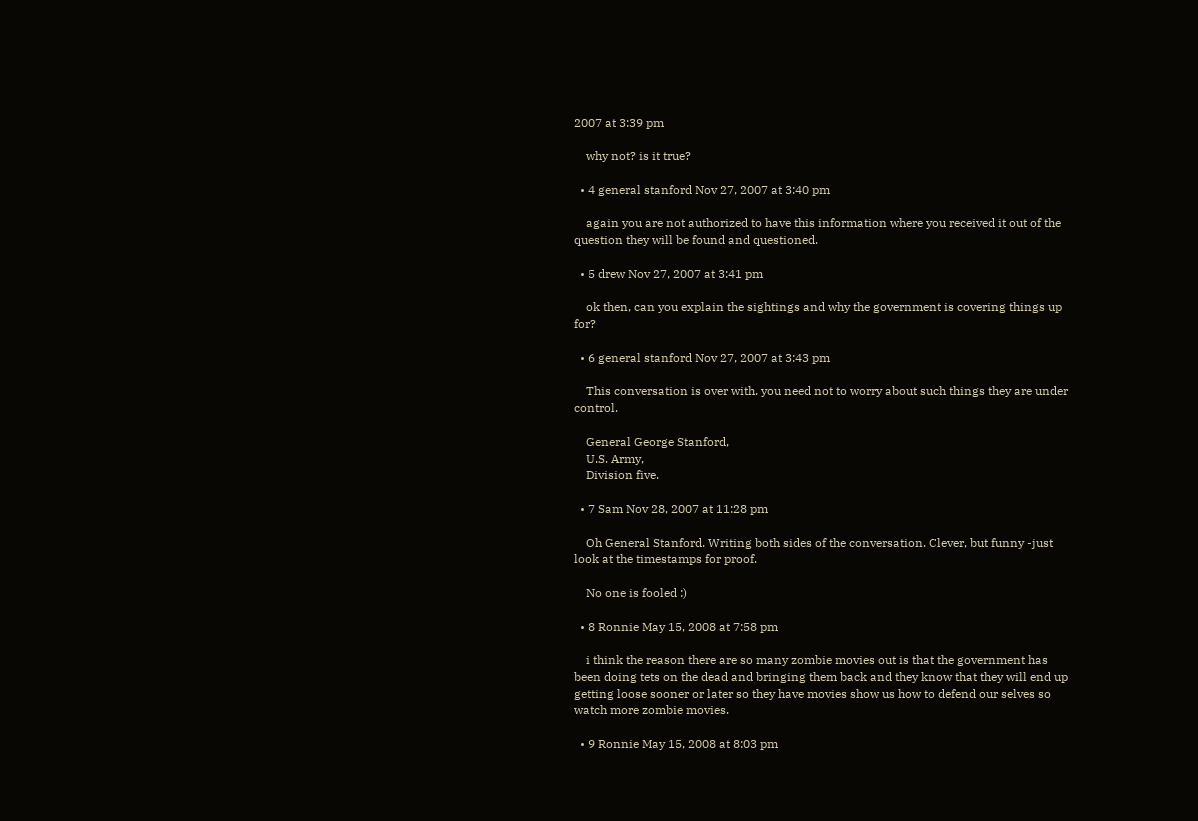2007 at 3:39 pm

    why not? is it true?

  • 4 general stanford Nov 27, 2007 at 3:40 pm

    again you are not authorized to have this information where you received it out of the question they will be found and questioned.

  • 5 drew Nov 27, 2007 at 3:41 pm

    ok then, can you explain the sightings and why the government is covering things up for?

  • 6 general stanford Nov 27, 2007 at 3:43 pm

    This conversation is over with. you need not to worry about such things they are under control.

    General George Stanford,
    U.S. Army,
    Division five.

  • 7 Sam Nov 28, 2007 at 11:28 pm

    Oh General Stanford. Writing both sides of the conversation. Clever, but funny -just look at the timestamps for proof.

    No one is fooled :)

  • 8 Ronnie May 15, 2008 at 7:58 pm

    i think the reason there are so many zombie movies out is that the government has been doing tets on the dead and bringing them back and they know that they will end up getting loose sooner or later so they have movies show us how to defend our selves so watch more zombie movies.

  • 9 Ronnie May 15, 2008 at 8:03 pm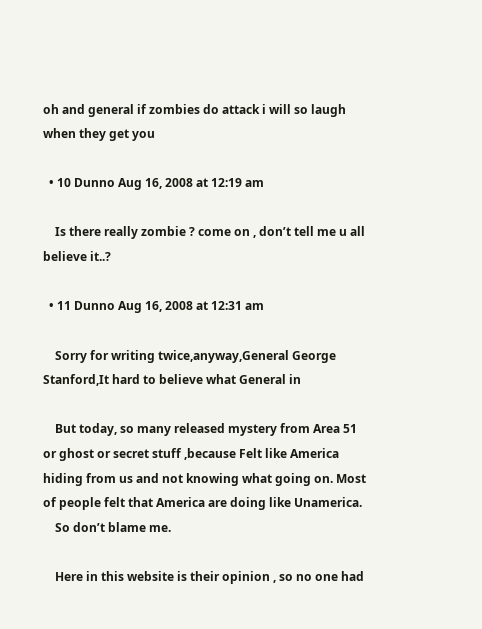oh and general if zombies do attack i will so laugh when they get you

  • 10 Dunno Aug 16, 2008 at 12:19 am

    Is there really zombie ? come on , don’t tell me u all believe it..?

  • 11 Dunno Aug 16, 2008 at 12:31 am

    Sorry for writing twice,anyway,General George Stanford,It hard to believe what General in

    But today, so many released mystery from Area 51 or ghost or secret stuff ,because Felt like America hiding from us and not knowing what going on. Most of people felt that America are doing like Unamerica.
    So don’t blame me.

    Here in this website is their opinion , so no one had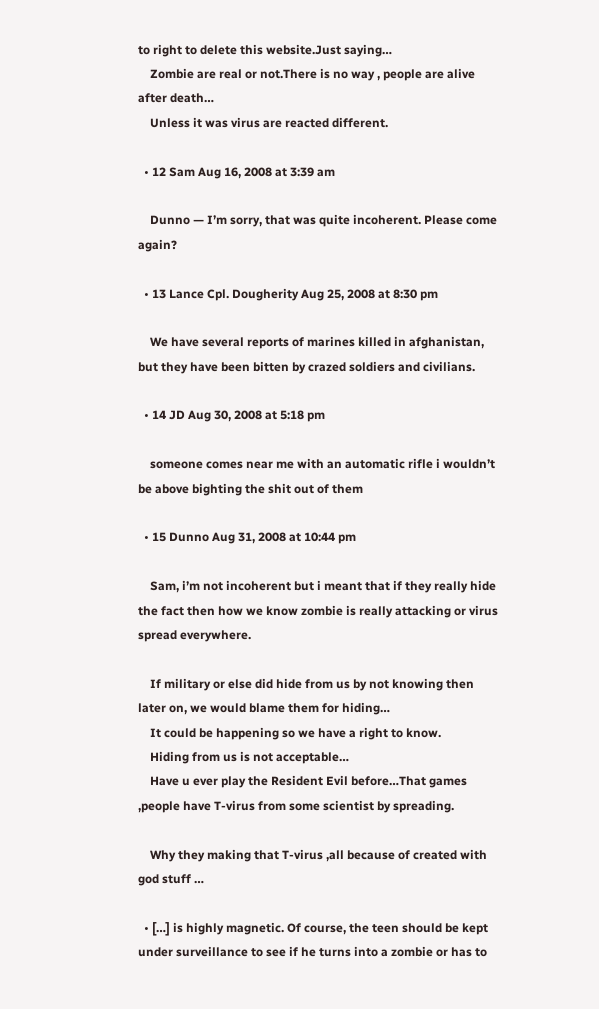to right to delete this website.Just saying…
    Zombie are real or not.There is no way , people are alive after death…
    Unless it was virus are reacted different.

  • 12 Sam Aug 16, 2008 at 3:39 am

    Dunno — I’m sorry, that was quite incoherent. Please come again?

  • 13 Lance Cpl. Dougherity Aug 25, 2008 at 8:30 pm

    We have several reports of marines killed in afghanistan, but they have been bitten by crazed soldiers and civilians.

  • 14 JD Aug 30, 2008 at 5:18 pm

    someone comes near me with an automatic rifle i wouldn’t be above bighting the shit out of them

  • 15 Dunno Aug 31, 2008 at 10:44 pm

    Sam, i’m not incoherent but i meant that if they really hide the fact then how we know zombie is really attacking or virus spread everywhere.

    If military or else did hide from us by not knowing then later on, we would blame them for hiding…
    It could be happening so we have a right to know.
    Hiding from us is not acceptable…
    Have u ever play the Resident Evil before…That games ,people have T-virus from some scientist by spreading.

    Why they making that T-virus ,all because of created with god stuff …

  • […] is highly magnetic. Of course, the teen should be kept under surveillance to see if he turns into a zombie or has to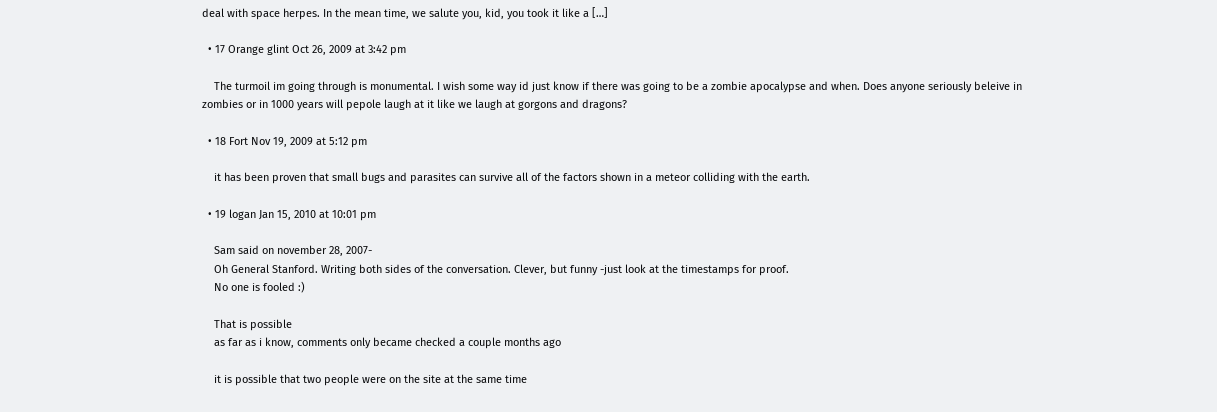deal with space herpes. In the mean time, we salute you, kid, you took it like a […]

  • 17 Orange glint Oct 26, 2009 at 3:42 pm

    The turmoil im going through is monumental. I wish some way id just know if there was going to be a zombie apocalypse and when. Does anyone seriously beleive in zombies or in 1000 years will pepole laugh at it like we laugh at gorgons and dragons?

  • 18 Fort Nov 19, 2009 at 5:12 pm

    it has been proven that small bugs and parasites can survive all of the factors shown in a meteor colliding with the earth.

  • 19 logan Jan 15, 2010 at 10:01 pm

    Sam said on november 28, 2007-
    Oh General Stanford. Writing both sides of the conversation. Clever, but funny -just look at the timestamps for proof.
    No one is fooled :)

    That is possible
    as far as i know, comments only became checked a couple months ago

    it is possible that two people were on the site at the same time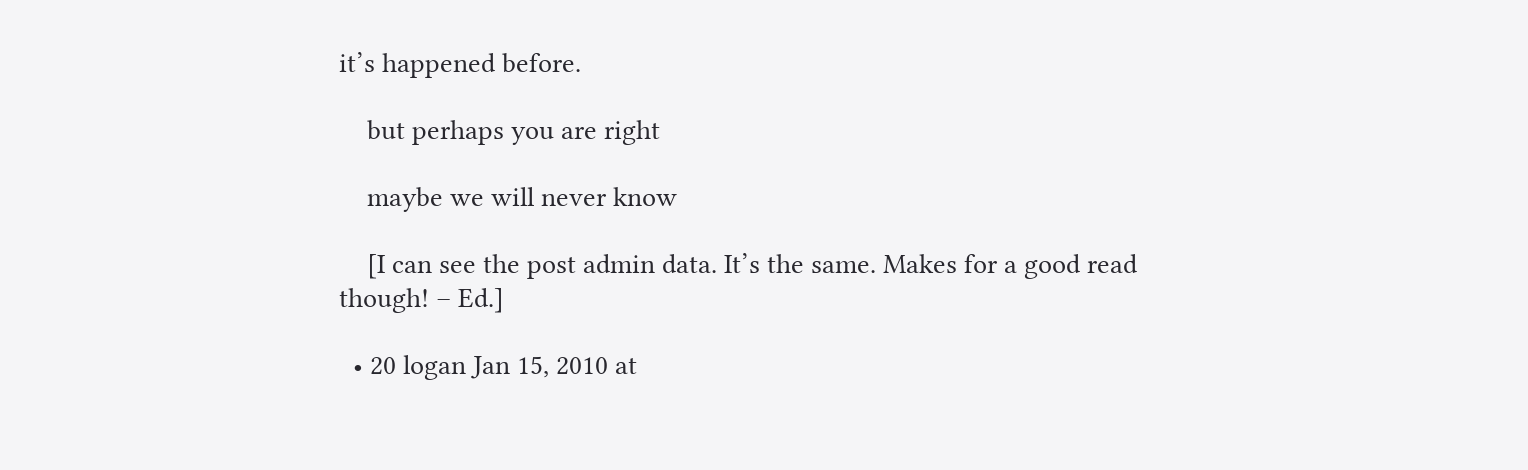it’s happened before.

    but perhaps you are right

    maybe we will never know

    [I can see the post admin data. It’s the same. Makes for a good read though! – Ed.]

  • 20 logan Jan 15, 2010 at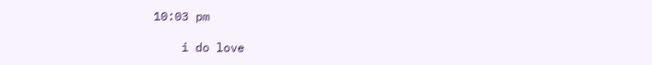10:03 pm

    i do love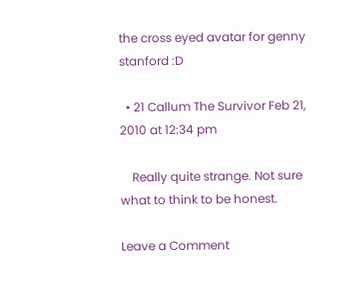the cross eyed avatar for genny stanford :D

  • 21 Callum The Survivor Feb 21, 2010 at 12:34 pm

    Really quite strange. Not sure what to think to be honest.

Leave a Comment